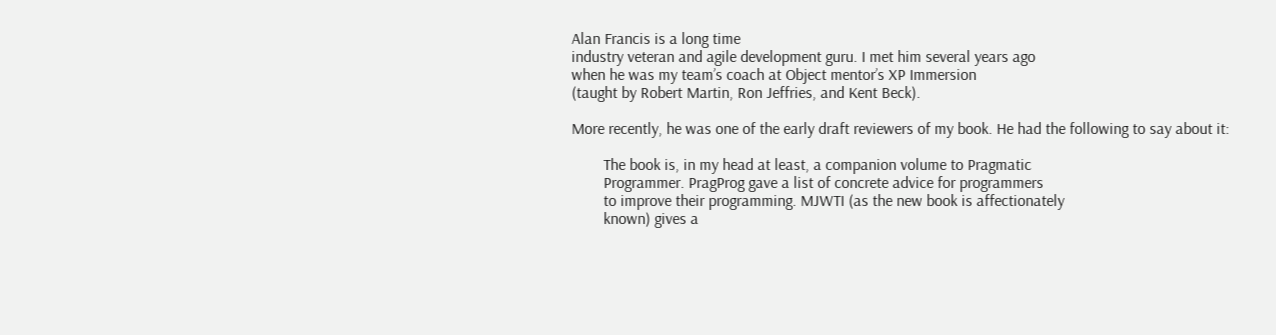Alan Francis is a long time
industry veteran and agile development guru. I met him several years ago
when he was my team’s coach at Object mentor’s XP Immersion
(taught by Robert Martin, Ron Jeffries, and Kent Beck).

More recently, he was one of the early draft reviewers of my book. He had the following to say about it:

        The book is, in my head at least, a companion volume to Pragmatic
        Programmer. PragProg gave a list of concrete advice for programmers
        to improve their programming. MJWTI (as the new book is affectionately
        known) gives a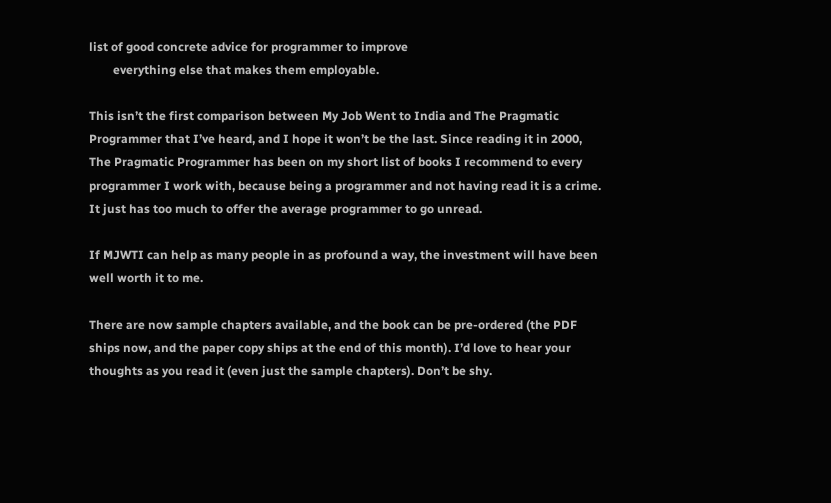list of good concrete advice for programmer to improve
        everything else that makes them employable.

This isn’t the first comparison between My Job Went to India and The Pragmatic Programmer that I’ve heard, and I hope it won’t be the last. Since reading it in 2000, The Pragmatic Programmer has been on my short list of books I recommend to every programmer I work with, because being a programmer and not having read it is a crime. It just has too much to offer the average programmer to go unread.

If MJWTI can help as many people in as profound a way, the investment will have been well worth it to me.

There are now sample chapters available, and the book can be pre-ordered (the PDF ships now, and the paper copy ships at the end of this month). I’d love to hear your thoughts as you read it (even just the sample chapters). Don’t be shy.